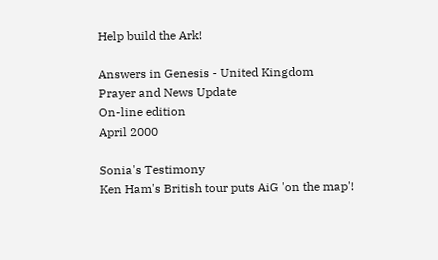Help build the Ark!

Answers in Genesis - United Kingdom
Prayer and News Update
On-line edition
April 2000

Sonia's Testimony
Ken Ham's British tour puts AiG 'on the map'!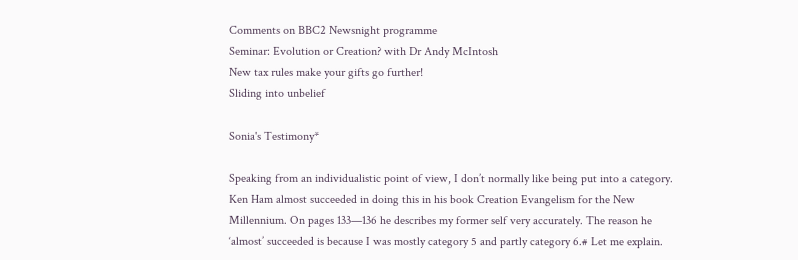Comments on BBC2 Newsnight programme
Seminar: Evolution or Creation? with Dr Andy McIntosh
New tax rules make your gifts go further!
Sliding into unbelief

Sonia's Testimony*

Speaking from an individualistic point of view, I don’t normally like being put into a category. Ken Ham almost succeeded in doing this in his book Creation Evangelism for the New Millennium. On pages 133—136 he describes my former self very accurately. The reason he ‘almost’ succeeded is because I was mostly category 5 and partly category 6.# Let me explain.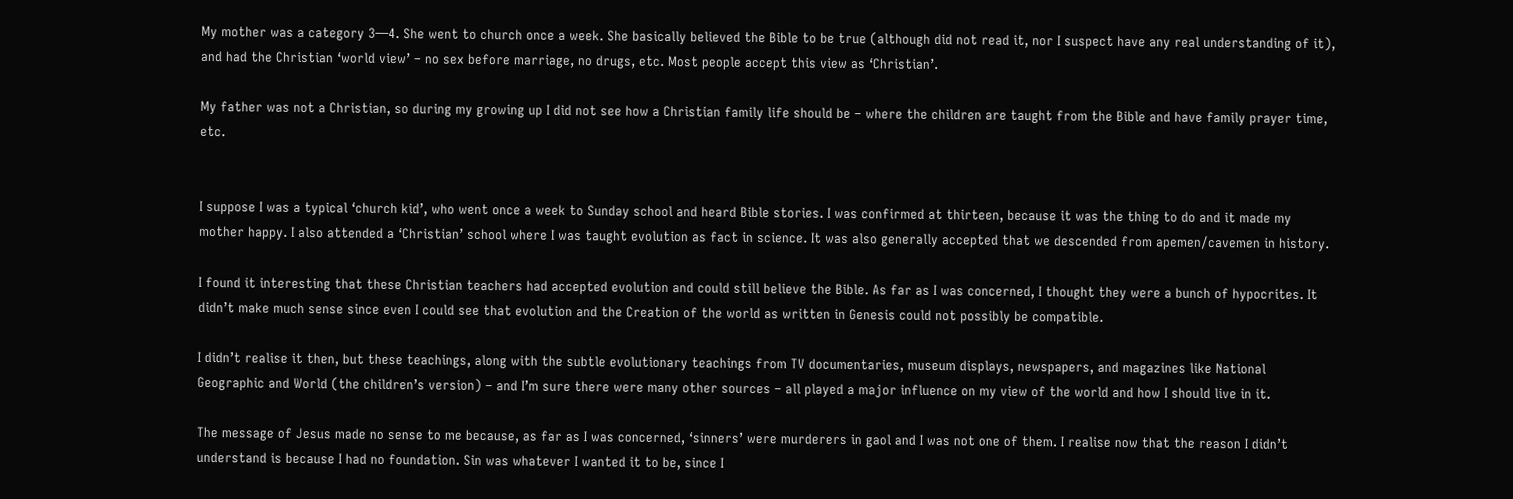My mother was a category 3—4. She went to church once a week. She basically believed the Bible to be true (although did not read it, nor I suspect have any real understanding of it), and had the Christian ‘world view’ – no sex before marriage, no drugs, etc. Most people accept this view as ‘Christian’.

My father was not a Christian, so during my growing up I did not see how a Christian family life should be – where the children are taught from the Bible and have family prayer time, etc.


I suppose I was a typical ‘church kid’, who went once a week to Sunday school and heard Bible stories. I was confirmed at thirteen, because it was the thing to do and it made my mother happy. I also attended a ‘Christian’ school where I was taught evolution as fact in science. It was also generally accepted that we descended from apemen/cavemen in history.

I found it interesting that these Christian teachers had accepted evolution and could still believe the Bible. As far as I was concerned, I thought they were a bunch of hypocrites. It didn’t make much sense since even I could see that evolution and the Creation of the world as written in Genesis could not possibly be compatible.

I didn’t realise it then, but these teachings, along with the subtle evolutionary teachings from TV documentaries, museum displays, newspapers, and magazines like National Geographic and World (the children’s version) – and I’m sure there were many other sources – all played a major influence on my view of the world and how I should live in it.

The message of Jesus made no sense to me because, as far as I was concerned, ‘sinners’ were murderers in gaol and I was not one of them. I realise now that the reason I didn’t understand is because I had no foundation. Sin was whatever I wanted it to be, since I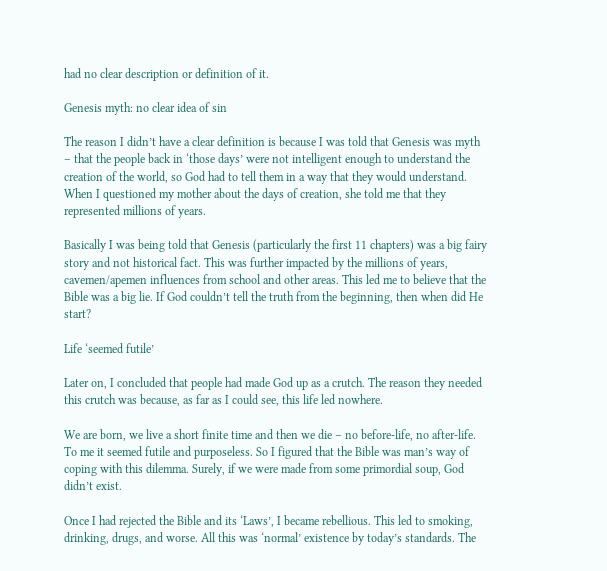had no clear description or definition of it.

Genesis myth: no clear idea of sin

The reason I didn’t have a clear definition is because I was told that Genesis was myth – that the people back in ‘those days’ were not intelligent enough to understand the creation of the world, so God had to tell them in a way that they would understand. When I questioned my mother about the days of creation, she told me that they represented millions of years.

Basically I was being told that Genesis (particularly the first 11 chapters) was a big fairy story and not historical fact. This was further impacted by the millions of years, cavemen/apemen influences from school and other areas. This led me to believe that the Bible was a big lie. If God couldn’t tell the truth from the beginning, then when did He start?

Life ‘seemed futile’

Later on, I concluded that people had made God up as a crutch. The reason they needed this crutch was because, as far as I could see, this life led nowhere.

We are born, we live a short finite time and then we die – no before-life, no after-life. To me it seemed futile and purposeless. So I figured that the Bible was man’s way of coping with this dilemma. Surely, if we were made from some primordial soup, God didn’t exist.

Once I had rejected the Bible and its ‘Laws’, I became rebellious. This led to smoking, drinking, drugs, and worse. All this was ‘normal’ existence by today’s standards. The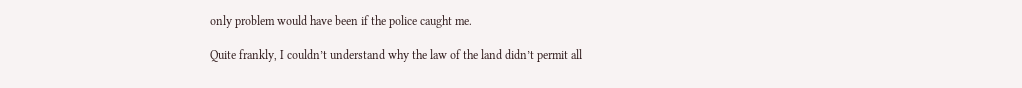only problem would have been if the police caught me.

Quite frankly, I couldn’t understand why the law of the land didn’t permit all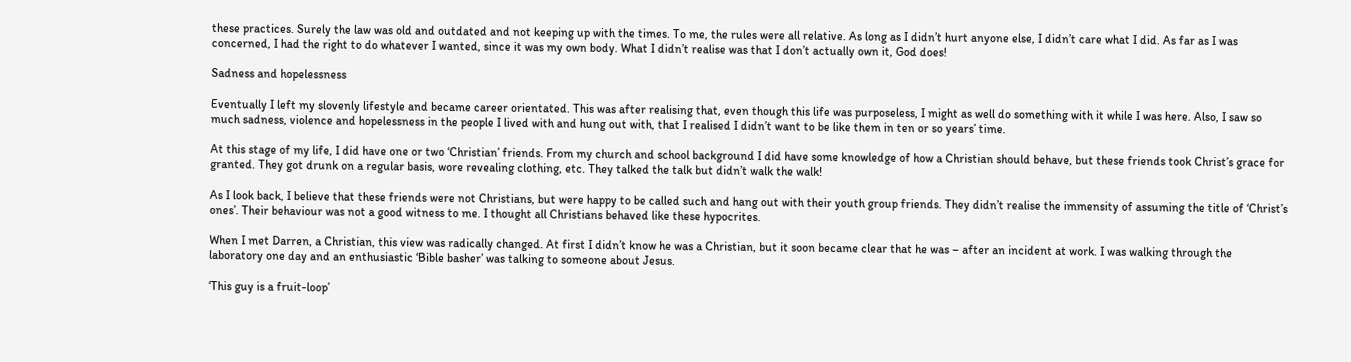these practices. Surely the law was old and outdated and not keeping up with the times. To me, the rules were all relative. As long as I didn’t hurt anyone else, I didn’t care what I did. As far as I was concerned, I had the right to do whatever I wanted, since it was my own body. What I didn’t realise was that I don’t actually own it, God does!

Sadness and hopelessness

Eventually I left my slovenly lifestyle and became career orientated. This was after realising that, even though this life was purposeless, I might as well do something with it while I was here. Also, I saw so much sadness, violence and hopelessness in the people I lived with and hung out with, that I realised I didn’t want to be like them in ten or so years’ time.

At this stage of my life, I did have one or two ‘Christian’ friends. From my church and school background I did have some knowledge of how a Christian should behave, but these friends took Christ’s grace for granted. They got drunk on a regular basis, wore revealing clothing, etc. They talked the talk but didn’t walk the walk!

As I look back, I believe that these friends were not Christians, but were happy to be called such and hang out with their youth group friends. They didn’t realise the immensity of assuming the title of ‘Christ’s ones’. Their behaviour was not a good witness to me. I thought all Christians behaved like these hypocrites.

When I met Darren, a Christian, this view was radically changed. At first I didn’t know he was a Christian, but it soon became clear that he was – after an incident at work. I was walking through the laboratory one day and an enthusiastic ‘Bible basher’ was talking to someone about Jesus.

‘This guy is a fruit-loop’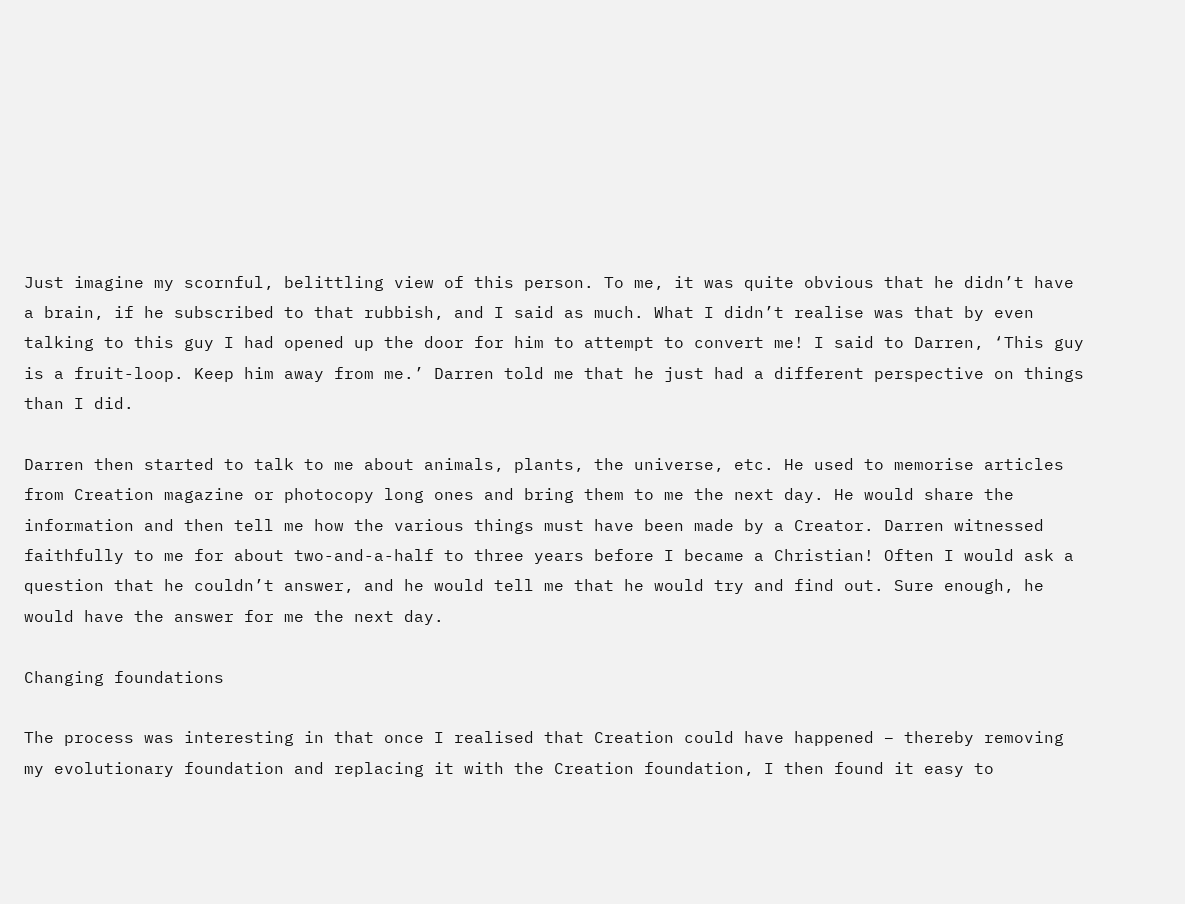Just imagine my scornful, belittling view of this person. To me, it was quite obvious that he didn’t have a brain, if he subscribed to that rubbish, and I said as much. What I didn’t realise was that by even talking to this guy I had opened up the door for him to attempt to convert me! I said to Darren, ‘This guy is a fruit-loop. Keep him away from me.’ Darren told me that he just had a different perspective on things than I did.

Darren then started to talk to me about animals, plants, the universe, etc. He used to memorise articles from Creation magazine or photocopy long ones and bring them to me the next day. He would share the information and then tell me how the various things must have been made by a Creator. Darren witnessed faithfully to me for about two-and-a-half to three years before I became a Christian! Often I would ask a question that he couldn’t answer, and he would tell me that he would try and find out. Sure enough, he would have the answer for me the next day.

Changing foundations

The process was interesting in that once I realised that Creation could have happened – thereby removing my evolutionary foundation and replacing it with the Creation foundation, I then found it easy to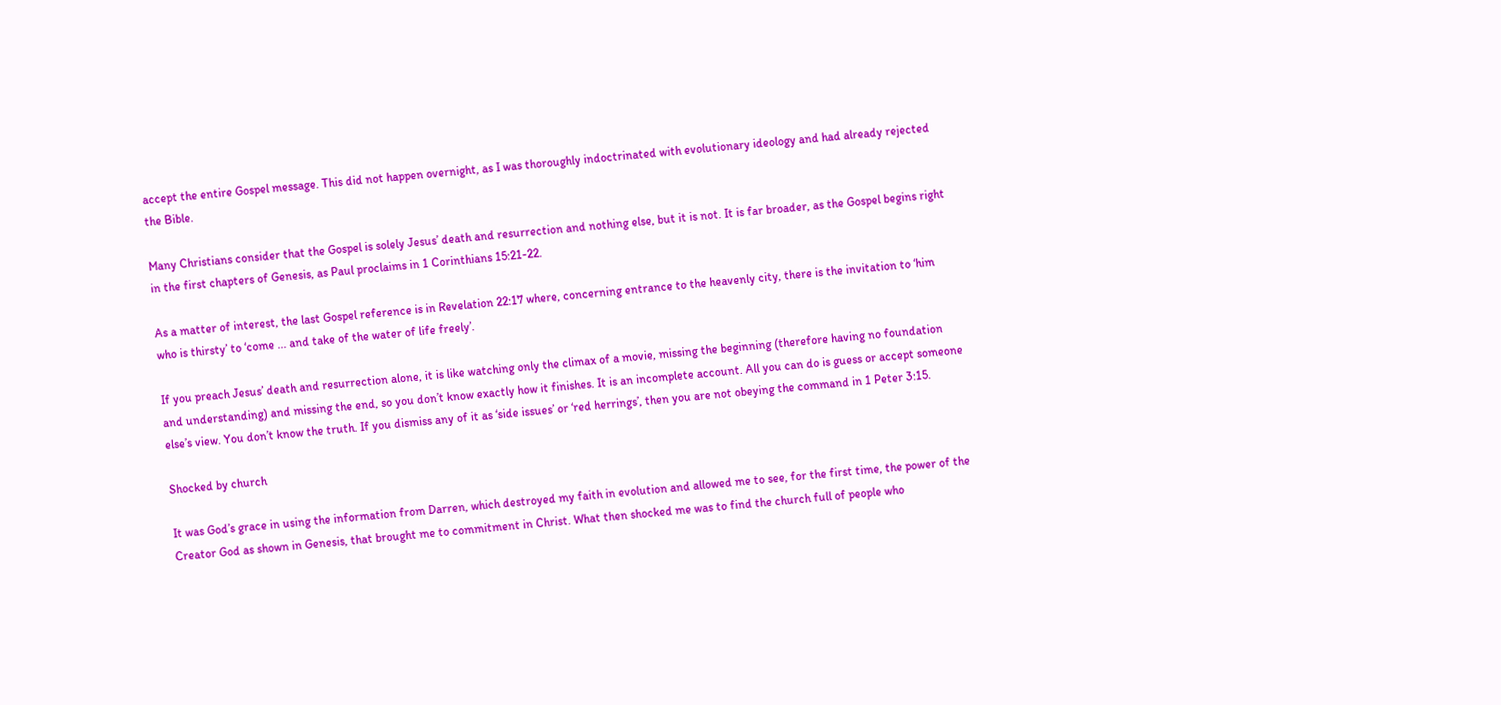accept the entire Gospel message. This did not happen overnight, as I was thoroughly indoctrinated with evolutionary ideology and had already rejected the Bible.

Many Christians consider that the Gospel is solely Jesus’ death and resurrection and nothing else, but it is not. It is far broader, as the Gospel begins right in the first chapters of Genesis, as Paul proclaims in 1 Corinthians 15:21-22.

As a matter of interest, the last Gospel reference is in Revelation 22:17 where, concerning entrance to the heavenly city, there is the invitation to ‘him who is thirsty’ to ‘come ... and take of the water of life freely’.

If you preach Jesus’ death and resurrection alone, it is like watching only the climax of a movie, missing the beginning (therefore having no foundation and understanding) and missing the end, so you don’t know exactly how it finishes. It is an incomplete account. All you can do is guess or accept someone else’s view. You don’t know the truth. If you dismiss any of it as ‘side issues’ or ‘red herrings’, then you are not obeying the command in 1 Peter 3:15.

Shocked by church

It was God’s grace in using the information from Darren, which destroyed my faith in evolution and allowed me to see, for the first time, the power of the Creator God as shown in Genesis, that brought me to commitment in Christ. What then shocked me was to find the church full of people who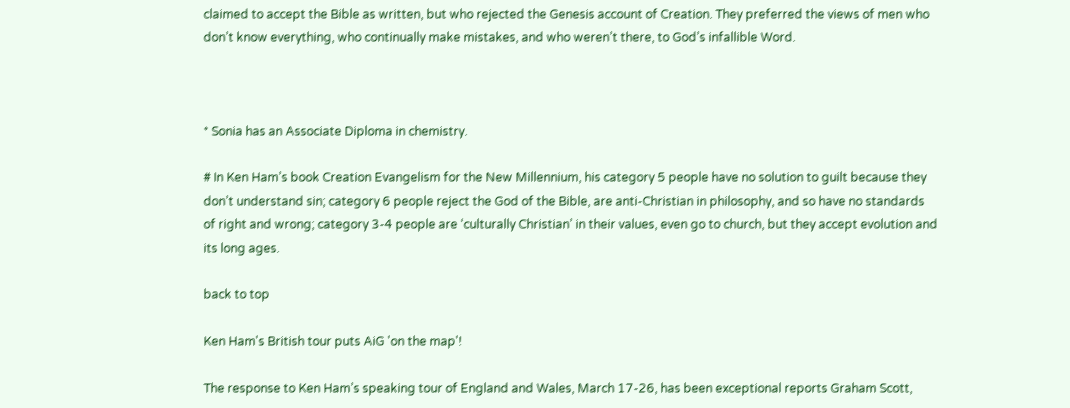claimed to accept the Bible as written, but who rejected the Genesis account of Creation. They preferred the views of men who don’t know everything, who continually make mistakes, and who weren’t there, to God’s infallible Word.



* Sonia has an Associate Diploma in chemistry.

# In Ken Ham’s book Creation Evangelism for the New Millennium, his category 5 people have no solution to guilt because they don’t understand sin; category 6 people reject the God of the Bible, are anti-Christian in philosophy, and so have no standards of right and wrong; category 3-4 people are ‘culturally Christian’ in their values, even go to church, but they accept evolution and its long ages.

back to top

Ken Ham's British tour puts AiG 'on the map'!

The response to Ken Ham’s speaking tour of England and Wales, March 17-26, has been exceptional reports Graham Scott,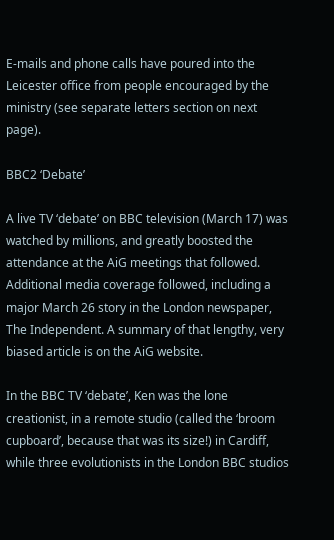E-mails and phone calls have poured into the Leicester office from people encouraged by the ministry (see separate letters section on next page).

BBC2 ‘Debate’

A live TV ‘debate’ on BBC television (March 17) was watched by millions, and greatly boosted the attendance at the AiG meetings that followed. Additional media coverage followed, including a major March 26 story in the London newspaper, The Independent. A summary of that lengthy, very biased article is on the AiG website.

In the BBC TV ‘debate’, Ken was the lone creationist, in a remote studio (called the ‘broom cupboard’, because that was its size!) in Cardiff, while three evolutionists in the London BBC studios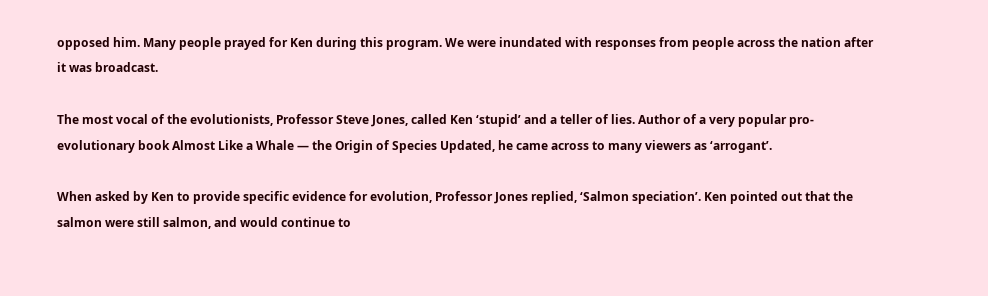opposed him. Many people prayed for Ken during this program. We were inundated with responses from people across the nation after it was broadcast.

The most vocal of the evolutionists, Professor Steve Jones, called Ken ‘stupid’ and a teller of lies. Author of a very popular pro-evolutionary book Almost Like a Whale — the Origin of Species Updated, he came across to many viewers as ‘arrogant’.

When asked by Ken to provide specific evidence for evolution, Professor Jones replied, ‘Salmon speciation’. Ken pointed out that the salmon were still salmon, and would continue to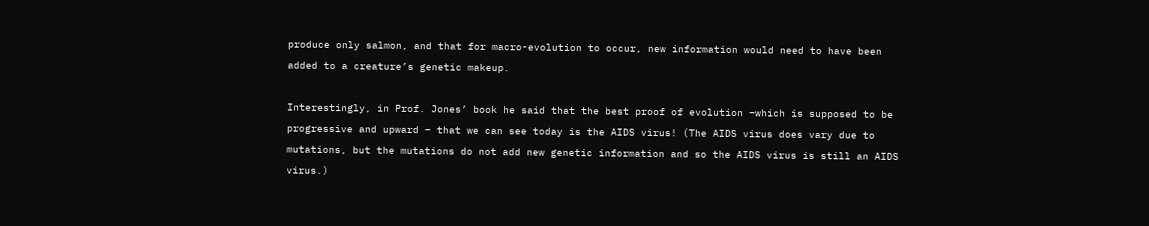produce only salmon, and that for macro-evolution to occur, new information would need to have been added to a creature’s genetic makeup.

Interestingly, in Prof. Jones’ book he said that the best proof of evolution –which is supposed to be progressive and upward – that we can see today is the AIDS virus! (The AIDS virus does vary due to mutations, but the mutations do not add new genetic information and so the AIDS virus is still an AIDS virus.)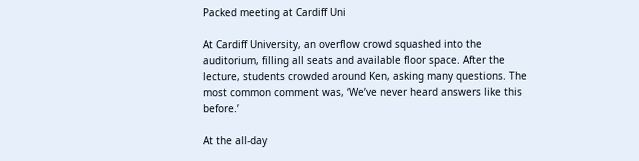Packed meeting at Cardiff Uni

At Cardiff University, an overflow crowd squashed into the auditorium, filling all seats and available floor space. After the lecture, students crowded around Ken, asking many questions. The most common comment was, ‘We’ve never heard answers like this before.’

At the all-day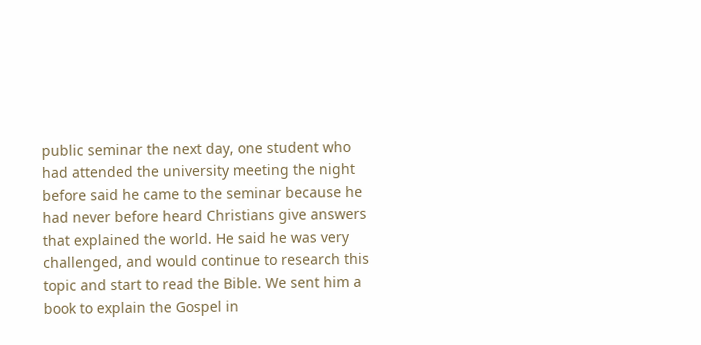public seminar the next day, one student who had attended the university meeting the night before said he came to the seminar because he had never before heard Christians give answers that explained the world. He said he was very challenged, and would continue to research this topic and start to read the Bible. We sent him a book to explain the Gospel in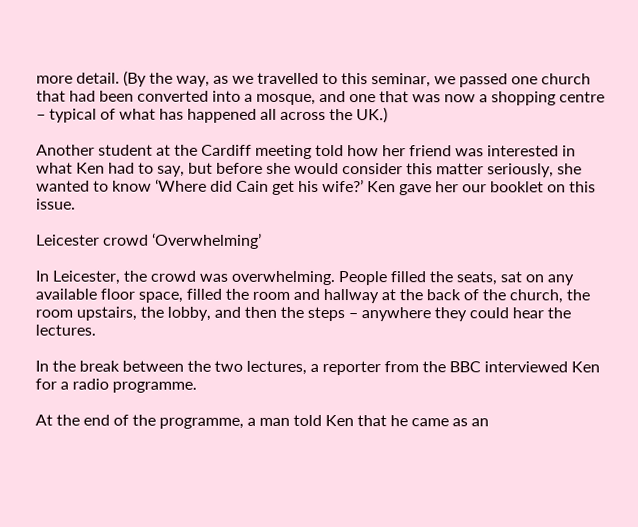more detail. (By the way, as we travelled to this seminar, we passed one church that had been converted into a mosque, and one that was now a shopping centre – typical of what has happened all across the UK.)

Another student at the Cardiff meeting told how her friend was interested in what Ken had to say, but before she would consider this matter seriously, she wanted to know ‘Where did Cain get his wife?’ Ken gave her our booklet on this issue.

Leicester crowd ‘Overwhelming’

In Leicester, the crowd was overwhelming. People filled the seats, sat on any available floor space, filled the room and hallway at the back of the church, the room upstairs, the lobby, and then the steps – anywhere they could hear the lectures.

In the break between the two lectures, a reporter from the BBC interviewed Ken for a radio programme.

At the end of the programme, a man told Ken that he came as an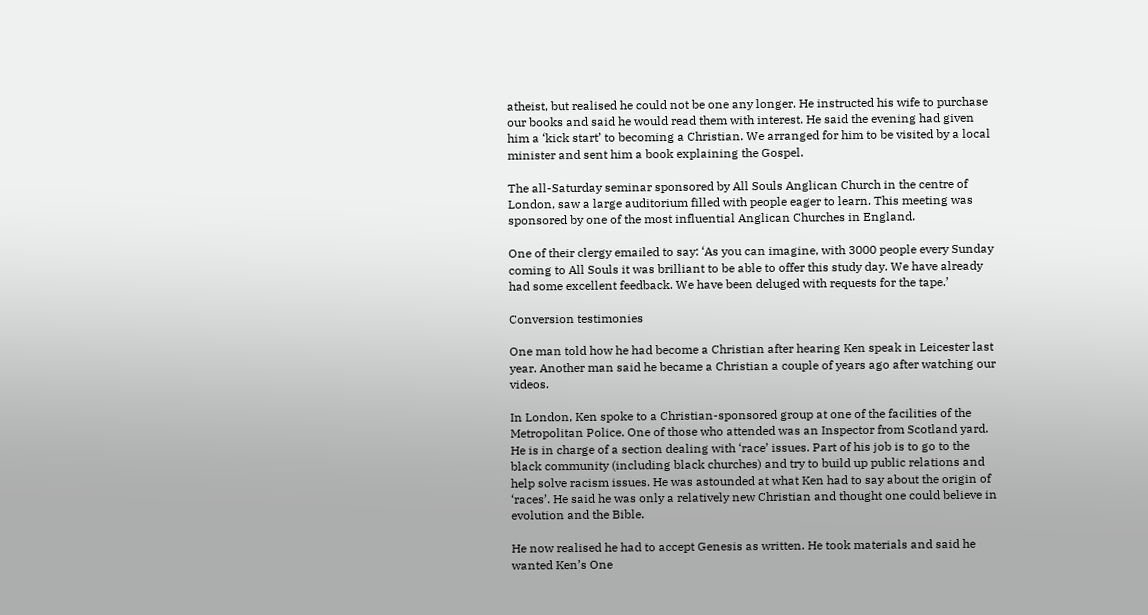atheist, but realised he could not be one any longer. He instructed his wife to purchase our books and said he would read them with interest. He said the evening had given him a ‘kick start’ to becoming a Christian. We arranged for him to be visited by a local minister and sent him a book explaining the Gospel.

The all-Saturday seminar sponsored by All Souls Anglican Church in the centre of London, saw a large auditorium filled with people eager to learn. This meeting was sponsored by one of the most influential Anglican Churches in England.

One of their clergy emailed to say: ‘As you can imagine, with 3000 people every Sunday coming to All Souls it was brilliant to be able to offer this study day. We have already had some excellent feedback. We have been deluged with requests for the tape.’

Conversion testimonies

One man told how he had become a Christian after hearing Ken speak in Leicester last year. Another man said he became a Christian a couple of years ago after watching our videos.

In London, Ken spoke to a Christian-sponsored group at one of the facilities of the Metropolitan Police. One of those who attended was an Inspector from Scotland yard. He is in charge of a section dealing with ‘race’ issues. Part of his job is to go to the black community (including black churches) and try to build up public relations and help solve racism issues. He was astounded at what Ken had to say about the origin of ‘races’. He said he was only a relatively new Christian and thought one could believe in evolution and the Bible.

He now realised he had to accept Genesis as written. He took materials and said he wanted Ken’s One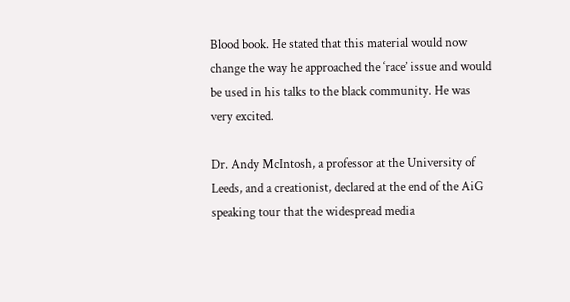Blood book. He stated that this material would now change the way he approached the ‘race’ issue and would be used in his talks to the black community. He was very excited.

Dr. Andy McIntosh, a professor at the University of Leeds, and a creationist, declared at the end of the AiG speaking tour that the widespread media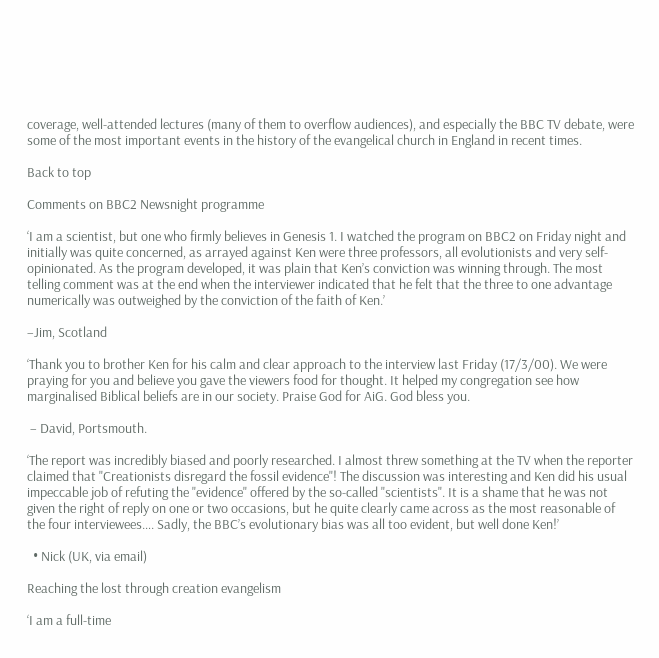coverage, well-attended lectures (many of them to overflow audiences), and especially the BBC TV debate, were some of the most important events in the history of the evangelical church in England in recent times.

Back to top

Comments on BBC2 Newsnight programme

‘I am a scientist, but one who firmly believes in Genesis 1. I watched the program on BBC2 on Friday night and initially was quite concerned, as arrayed against Ken were three professors, all evolutionists and very self-opinionated. As the program developed, it was plain that Ken’s conviction was winning through. The most telling comment was at the end when the interviewer indicated that he felt that the three to one advantage numerically was outweighed by the conviction of the faith of Ken.’

–Jim, Scotland

‘Thank you to brother Ken for his calm and clear approach to the interview last Friday (17/3/00). We were praying for you and believe you gave the viewers food for thought. It helped my congregation see how marginalised Biblical beliefs are in our society. Praise God for AiG. God bless you.

 – David, Portsmouth.

‘The report was incredibly biased and poorly researched. I almost threw something at the TV when the reporter claimed that "Creationists disregard the fossil evidence"! The discussion was interesting and Ken did his usual impeccable job of refuting the "evidence" offered by the so-called "scientists". It is a shame that he was not given the right of reply on one or two occasions, but he quite clearly came across as the most reasonable of the four interviewees…. Sadly, the BBC’s evolutionary bias was all too evident, but well done Ken!’

  • Nick (UK, via email)

Reaching the lost through creation evangelism

‘I am a full-time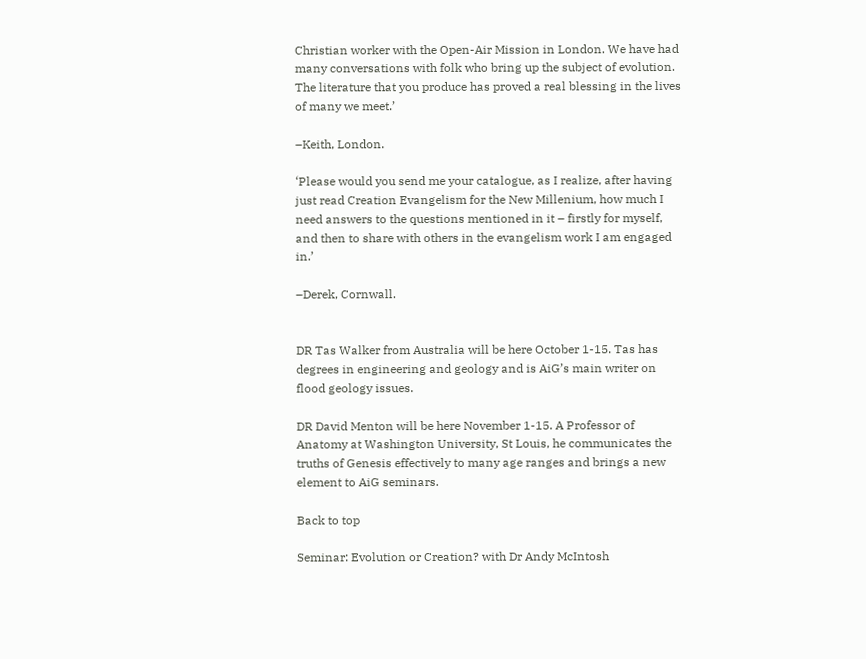Christian worker with the Open-Air Mission in London. We have had many conversations with folk who bring up the subject of evolution. The literature that you produce has proved a real blessing in the lives of many we meet.’

–Keith, London.

‘Please would you send me your catalogue, as I realize, after having just read Creation Evangelism for the New Millenium, how much I need answers to the questions mentioned in it – firstly for myself, and then to share with others in the evangelism work I am engaged in.’

–Derek, Cornwall.


DR Tas Walker from Australia will be here October 1-15. Tas has degrees in engineering and geology and is AiG’s main writer on flood geology issues.

DR David Menton will be here November 1-15. A Professor of Anatomy at Washington University, St Louis, he communicates the truths of Genesis effectively to many age ranges and brings a new element to AiG seminars.

Back to top

Seminar: Evolution or Creation? with Dr Andy McIntosh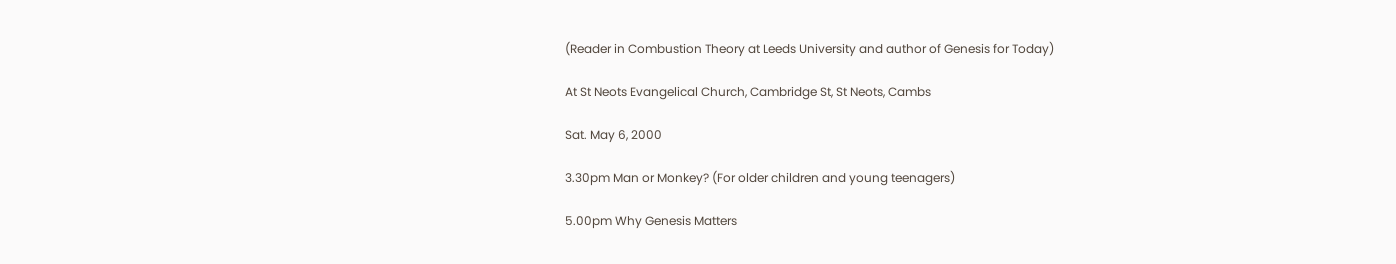(Reader in Combustion Theory at Leeds University and author of Genesis for Today)

At St Neots Evangelical Church, Cambridge St, St Neots, Cambs

Sat. May 6, 2000

3.30pm Man or Monkey? (For older children and young teenagers)

5.00pm Why Genesis Matters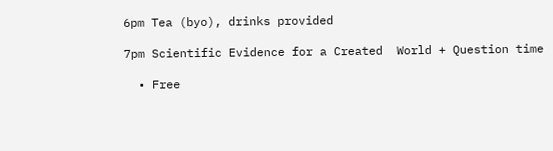6pm Tea (byo), drinks provided

7pm Scientific Evidence for a Created  World + Question time

  • Free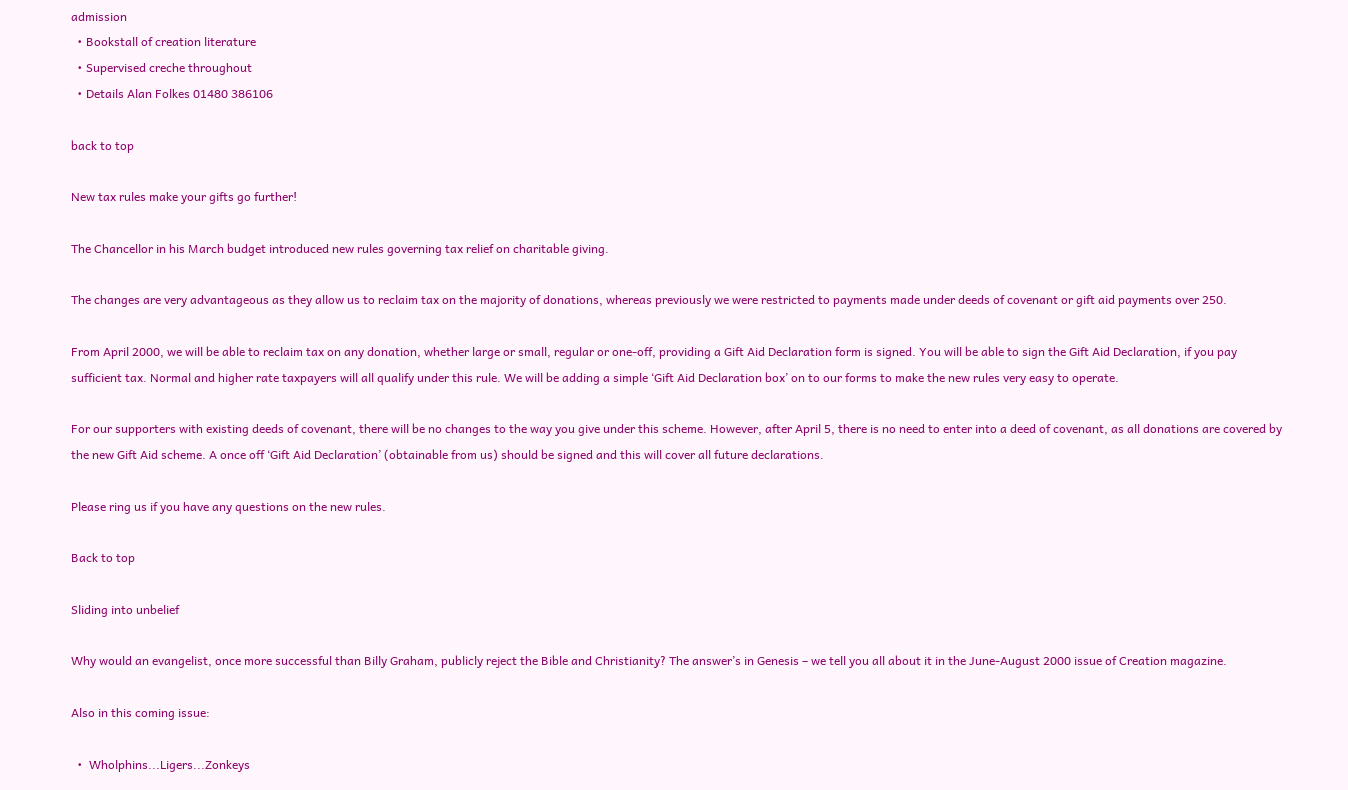admission
  • Bookstall of creation literature
  • Supervised creche throughout
  • Details Alan Folkes 01480 386106

back to top

New tax rules make your gifts go further!

The Chancellor in his March budget introduced new rules governing tax relief on charitable giving.

The changes are very advantageous as they allow us to reclaim tax on the majority of donations, whereas previously we were restricted to payments made under deeds of covenant or gift aid payments over 250.

From April 2000, we will be able to reclaim tax on any donation, whether large or small, regular or one-off, providing a Gift Aid Declaration form is signed. You will be able to sign the Gift Aid Declaration, if you pay sufficient tax. Normal and higher rate taxpayers will all qualify under this rule. We will be adding a simple ‘Gift Aid Declaration box’ on to our forms to make the new rules very easy to operate.

For our supporters with existing deeds of covenant, there will be no changes to the way you give under this scheme. However, after April 5, there is no need to enter into a deed of covenant, as all donations are covered by the new Gift Aid scheme. A once off ‘Gift Aid Declaration’ (obtainable from us) should be signed and this will cover all future declarations.

Please ring us if you have any questions on the new rules.

Back to top

Sliding into unbelief

Why would an evangelist, once more successful than Billy Graham, publicly reject the Bible and Christianity? The answer’s in Genesis – we tell you all about it in the June-August 2000 issue of Creation magazine.

Also in this coming issue:

  •  Wholphins...Ligers...Zonkeys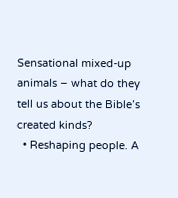Sensational mixed-up animals – what do they tell us about the Bible’s created kinds?
  • Reshaping people. A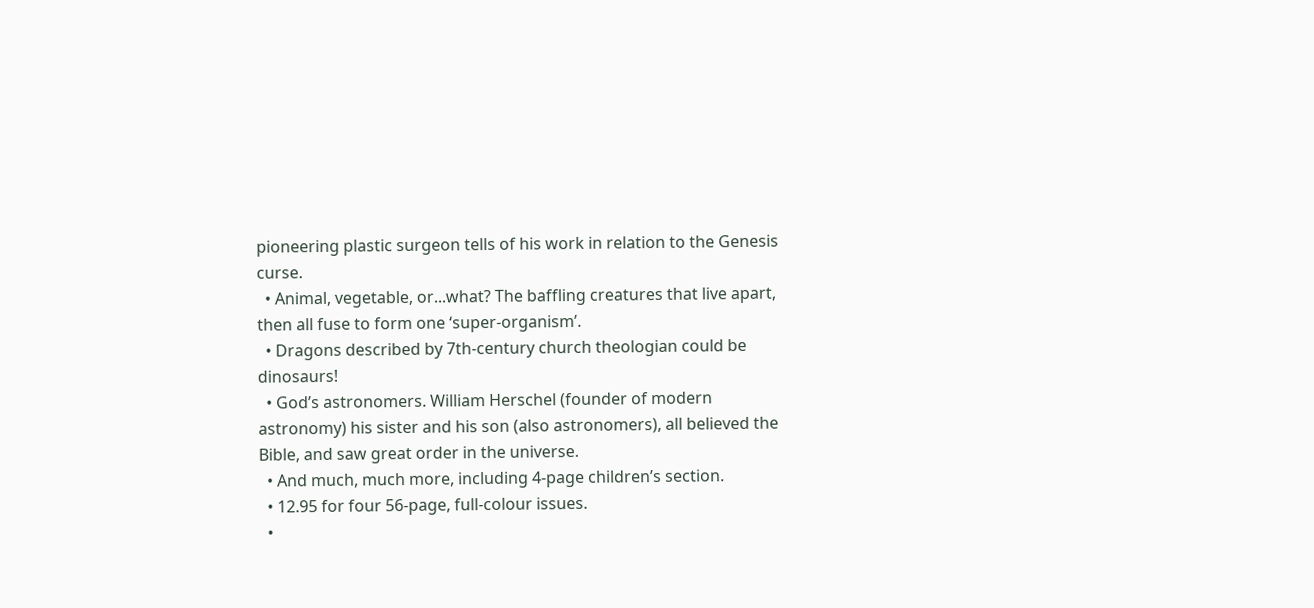pioneering plastic surgeon tells of his work in relation to the Genesis curse.
  • Animal, vegetable, or...what? The baffling creatures that live apart, then all fuse to form one ‘super-organism’.
  • Dragons described by 7th-century church theologian could be dinosaurs!
  • God’s astronomers. William Herschel (founder of modern astronomy) his sister and his son (also astronomers), all believed the Bible, and saw great order in the universe.
  • And much, much more, including 4-page children’s section.
  • 12.95 for four 56-page, full-colour issues.
  •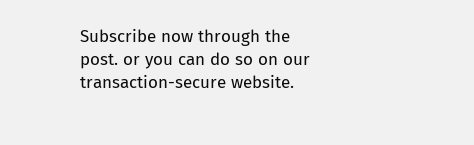Subscribe now through the post. or you can do so on our transaction-secure website.